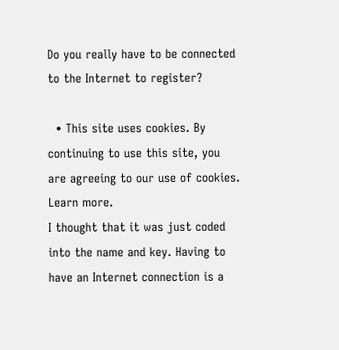Do you really have to be connected to the Internet to register?

  • This site uses cookies. By continuing to use this site, you are agreeing to our use of cookies. Learn more.
I thought that it was just coded into the name and key. Having to have an Internet connection is a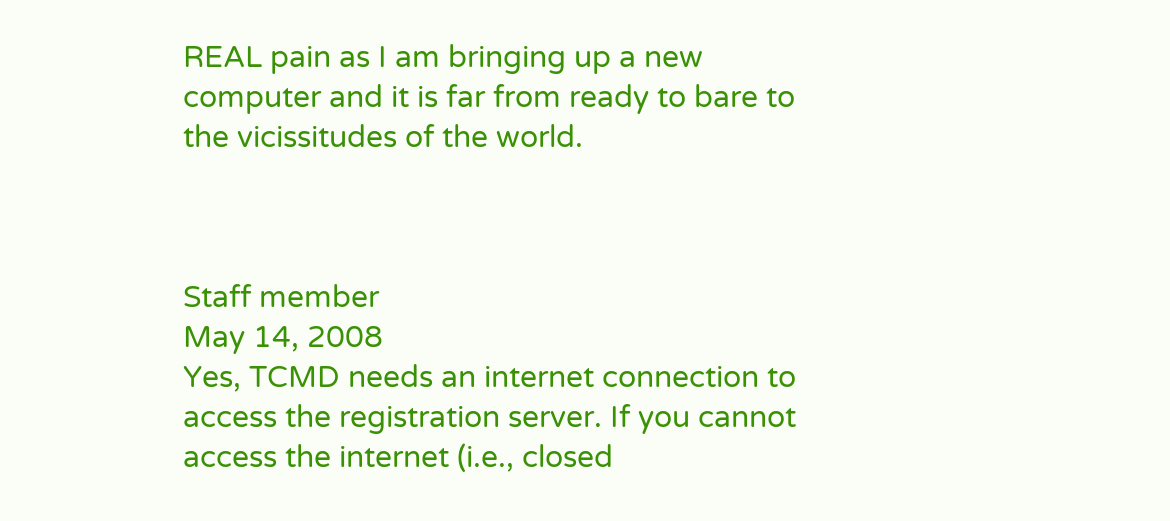REAL pain as I am bringing up a new computer and it is far from ready to bare to the vicissitudes of the world.



Staff member
May 14, 2008
Yes, TCMD needs an internet connection to access the registration server. If you cannot access the internet (i.e., closed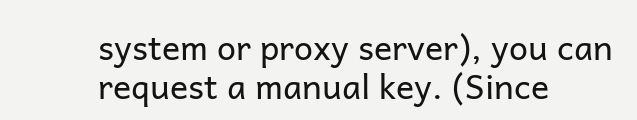system or proxy server), you can request a manual key. (Since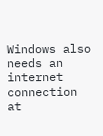Windows also needs an internet connection at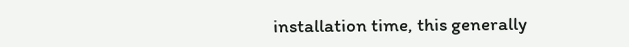installation time, this generally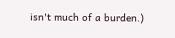isn't much of a burden.)